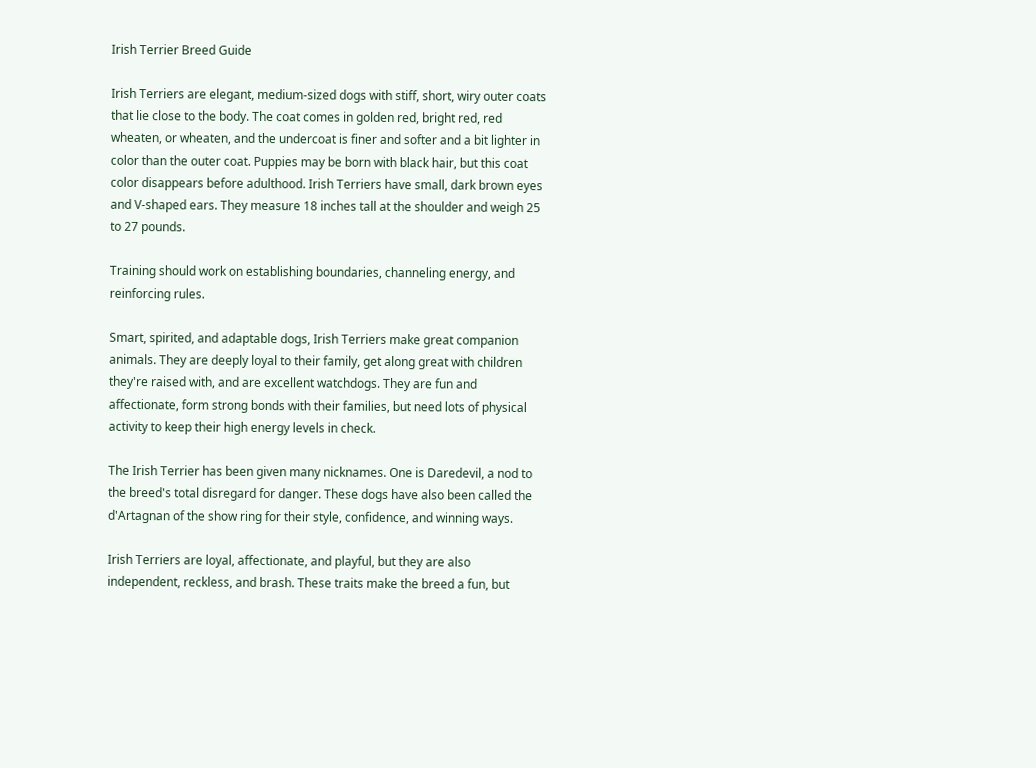Irish Terrier Breed Guide

Irish Terriers are elegant, medium-sized dogs with stiff, short, wiry outer coats that lie close to the body. The coat comes in golden red, bright red, red wheaten, or wheaten, and the undercoat is finer and softer and a bit lighter in color than the outer coat. Puppies may be born with black hair, but this coat color disappears before adulthood. Irish Terriers have small, dark brown eyes and V-shaped ears. They measure 18 inches tall at the shoulder and weigh 25 to 27 pounds.

Training should work on establishing boundaries, channeling energy, and reinforcing rules.

Smart, spirited, and adaptable dogs, Irish Terriers make great companion animals. They are deeply loyal to their family, get along great with children they're raised with, and are excellent watchdogs. They are fun and affectionate, form strong bonds with their families, but need lots of physical activity to keep their high energy levels in check.

The Irish Terrier has been given many nicknames. One is Daredevil, a nod to the breed's total disregard for danger. These dogs have also been called the d'Artagnan of the show ring for their style, confidence, and winning ways.

Irish Terriers are loyal, affectionate, and playful, but they are also independent, reckless, and brash. These traits make the breed a fun, but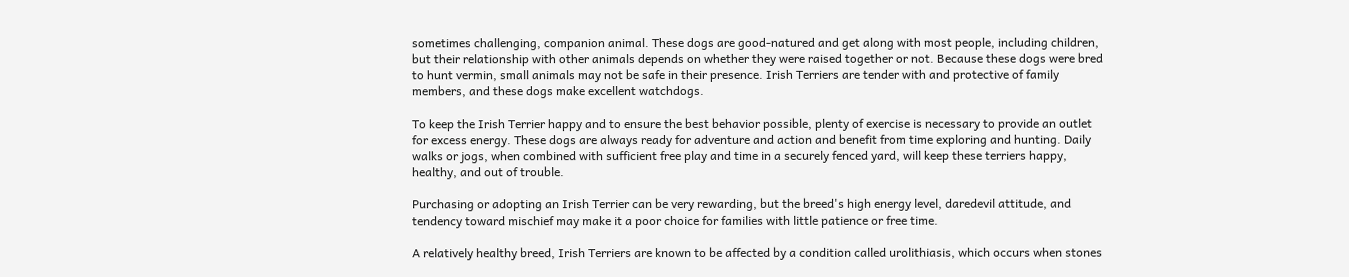sometimes challenging, companion animal. These dogs are good-natured and get along with most people, including children, but their relationship with other animals depends on whether they were raised together or not. Because these dogs were bred to hunt vermin, small animals may not be safe in their presence. Irish Terriers are tender with and protective of family members, and these dogs make excellent watchdogs.

To keep the Irish Terrier happy and to ensure the best behavior possible, plenty of exercise is necessary to provide an outlet for excess energy. These dogs are always ready for adventure and action and benefit from time exploring and hunting. Daily walks or jogs, when combined with sufficient free play and time in a securely fenced yard, will keep these terriers happy, healthy, and out of trouble.

Purchasing or adopting an Irish Terrier can be very rewarding, but the breed's high energy level, daredevil attitude, and tendency toward mischief may make it a poor choice for families with little patience or free time.

A relatively healthy breed, Irish Terriers are known to be affected by a condition called urolithiasis, which occurs when stones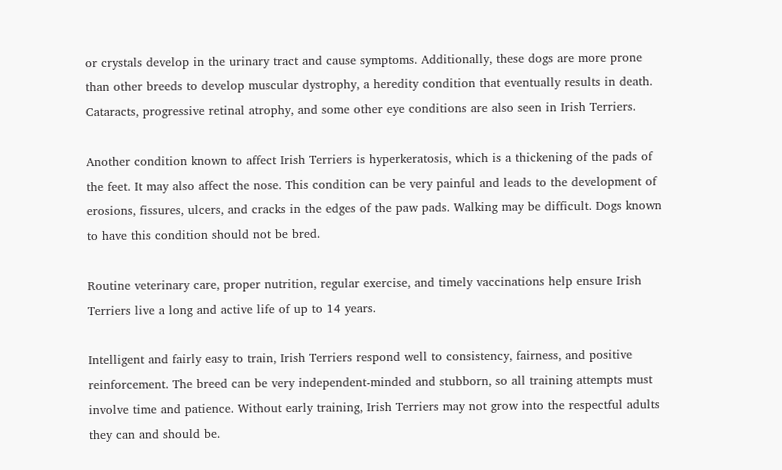or crystals develop in the urinary tract and cause symptoms. Additionally, these dogs are more prone than other breeds to develop muscular dystrophy, a heredity condition that eventually results in death. Cataracts, progressive retinal atrophy, and some other eye conditions are also seen in Irish Terriers.

Another condition known to affect Irish Terriers is hyperkeratosis, which is a thickening of the pads of the feet. It may also affect the nose. This condition can be very painful and leads to the development of erosions, fissures, ulcers, and cracks in the edges of the paw pads. Walking may be difficult. Dogs known to have this condition should not be bred.

Routine veterinary care, proper nutrition, regular exercise, and timely vaccinations help ensure Irish Terriers live a long and active life of up to 14 years.

Intelligent and fairly easy to train, Irish Terriers respond well to consistency, fairness, and positive reinforcement. The breed can be very independent-minded and stubborn, so all training attempts must involve time and patience. Without early training, Irish Terriers may not grow into the respectful adults they can and should be.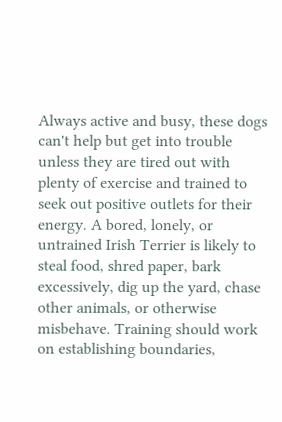Always active and busy, these dogs can't help but get into trouble unless they are tired out with plenty of exercise and trained to seek out positive outlets for their energy. A bored, lonely, or untrained Irish Terrier is likely to steal food, shred paper, bark excessively, dig up the yard, chase other animals, or otherwise misbehave. Training should work on establishing boundaries,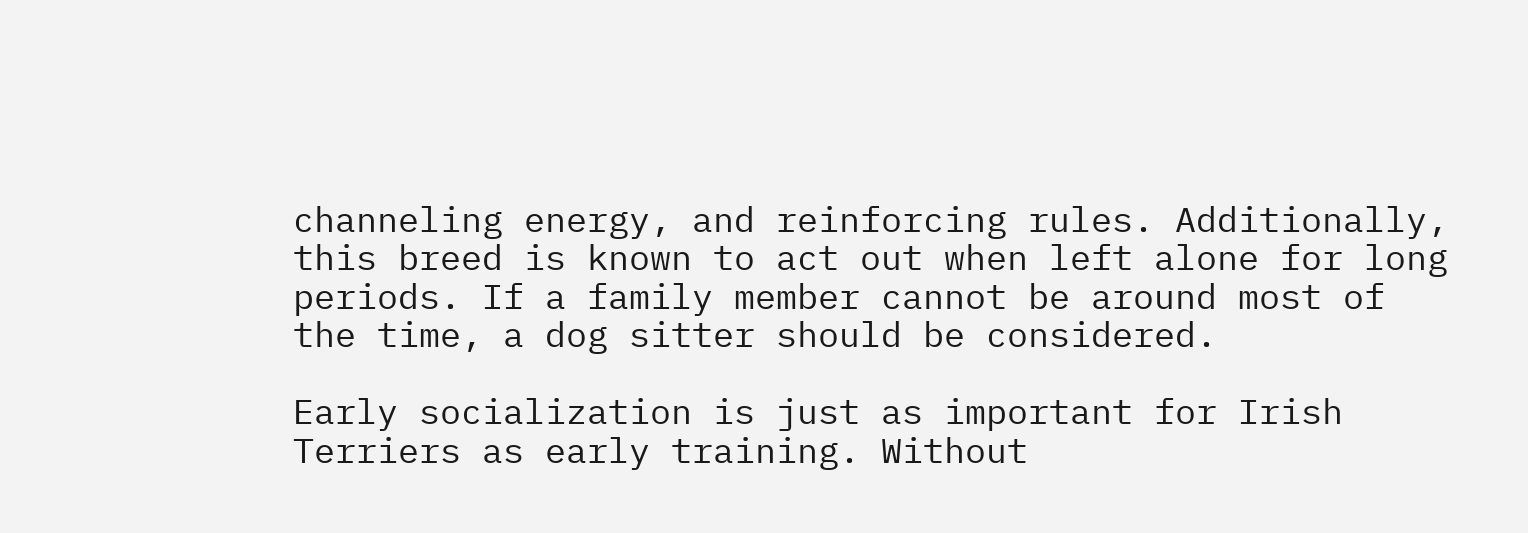channeling energy, and reinforcing rules. Additionally, this breed is known to act out when left alone for long periods. If a family member cannot be around most of the time, a dog sitter should be considered.

Early socialization is just as important for Irish Terriers as early training. Without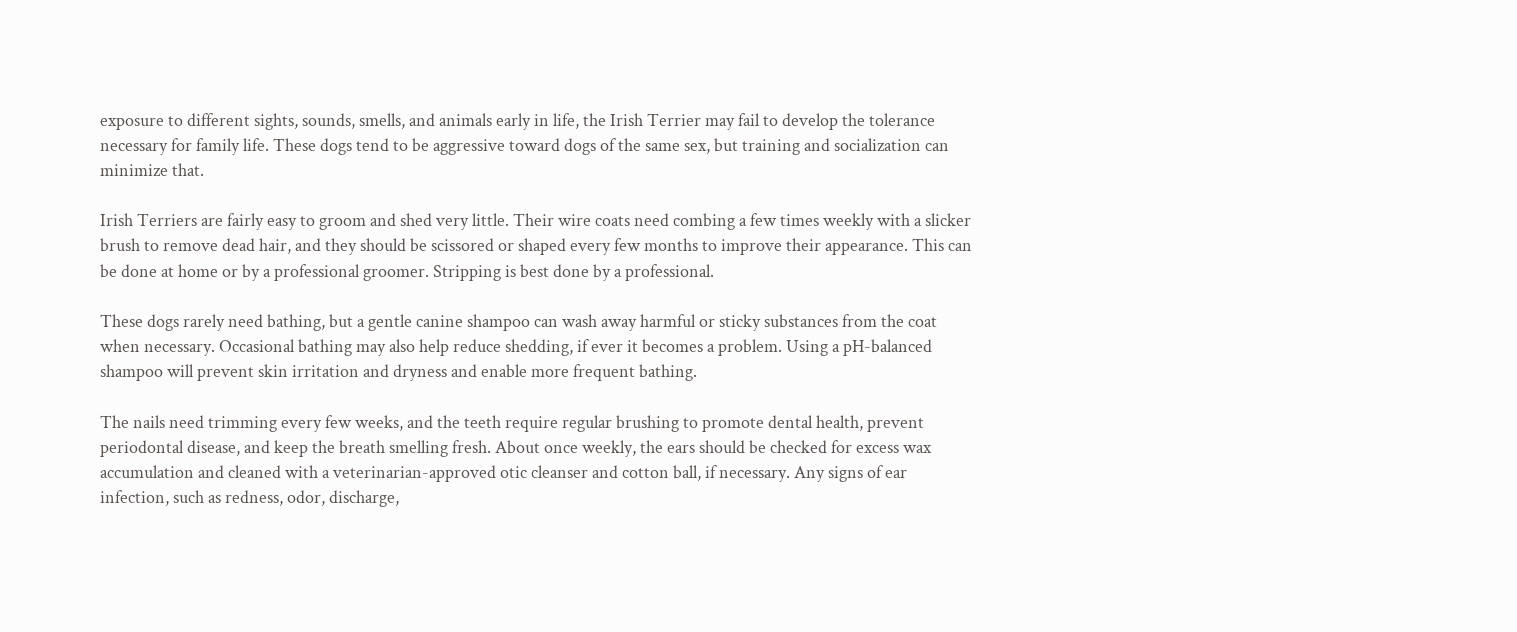exposure to different sights, sounds, smells, and animals early in life, the Irish Terrier may fail to develop the tolerance necessary for family life. These dogs tend to be aggressive toward dogs of the same sex, but training and socialization can minimize that.

Irish Terriers are fairly easy to groom and shed very little. Their wire coats need combing a few times weekly with a slicker brush to remove dead hair, and they should be scissored or shaped every few months to improve their appearance. This can be done at home or by a professional groomer. Stripping is best done by a professional.

These dogs rarely need bathing, but a gentle canine shampoo can wash away harmful or sticky substances from the coat when necessary. Occasional bathing may also help reduce shedding, if ever it becomes a problem. Using a pH-balanced shampoo will prevent skin irritation and dryness and enable more frequent bathing.

The nails need trimming every few weeks, and the teeth require regular brushing to promote dental health, prevent periodontal disease, and keep the breath smelling fresh. About once weekly, the ears should be checked for excess wax accumulation and cleaned with a veterinarian-approved otic cleanser and cotton ball, if necessary. Any signs of ear infection, such as redness, odor, discharge,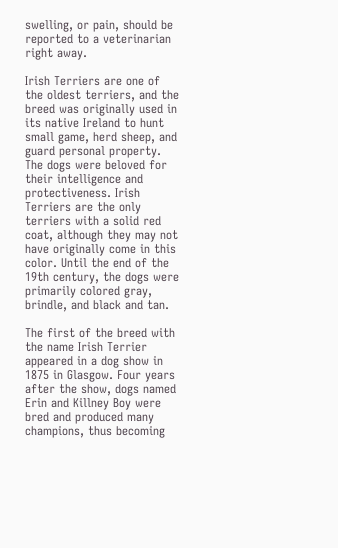swelling, or pain, should be reported to a veterinarian right away.

Irish Terriers are one of the oldest terriers, and the breed was originally used in its native Ireland to hunt small game, herd sheep, and guard personal property. The dogs were beloved for their intelligence and protectiveness. Irish Terriers are the only terriers with a solid red coat, although they may not have originally come in this color. Until the end of the 19th century, the dogs were primarily colored gray, brindle, and black and tan.

The first of the breed with the name Irish Terrier appeared in a dog show in 1875 in Glasgow. Four years after the show, dogs named Erin and Killney Boy were bred and produced many champions, thus becoming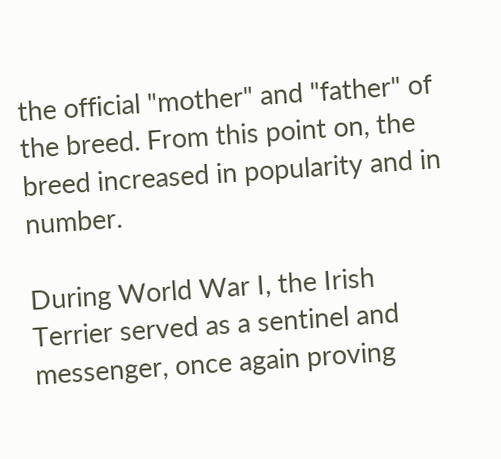the official "mother" and "father" of the breed. From this point on, the breed increased in popularity and in number.

During World War I, the Irish Terrier served as a sentinel and messenger, once again proving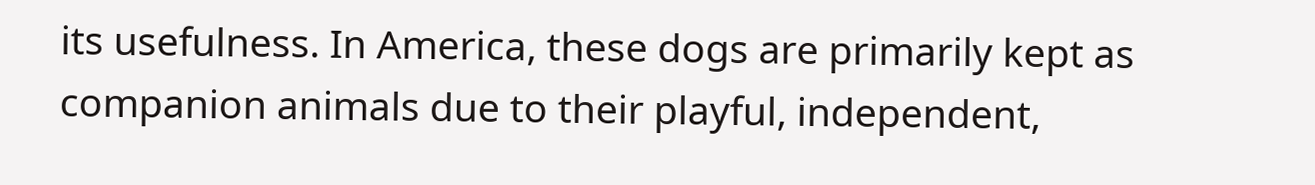its usefulness. In America, these dogs are primarily kept as companion animals due to their playful, independent,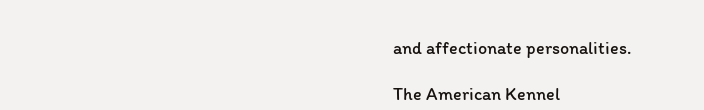and affectionate personalities.

The American Kennel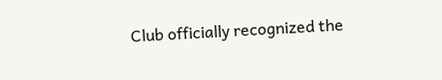Club officially recognized the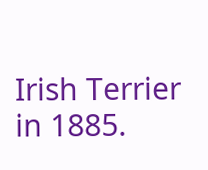Irish Terrier in 1885.